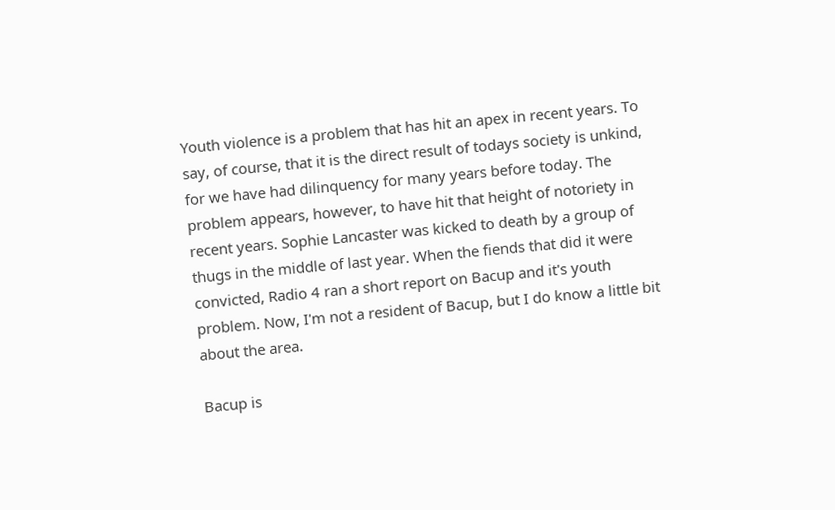Youth violence is a problem that has hit an apex in recent years. To say, of course, that it is the direct result of todays society is unkind, for we have had dilinquency for many years before today. The problem appears, however, to have hit that height of notoriety in recent years. Sophie Lancaster was kicked to death by a group of thugs in the middle of last year. When the fiends that did it were convicted, Radio 4 ran a short report on Bacup and it's youth problem. Now, I'm not a resident of Bacup, but I do know a little bit about the area.

Bacup is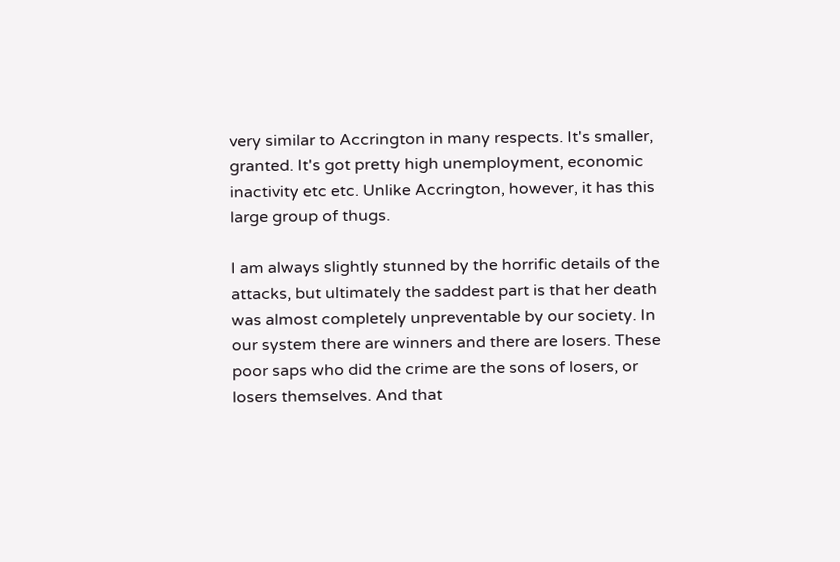very similar to Accrington in many respects. It's smaller, granted. It's got pretty high unemployment, economic inactivity etc etc. Unlike Accrington, however, it has this large group of thugs.

I am always slightly stunned by the horrific details of the attacks, but ultimately the saddest part is that her death was almost completely unpreventable by our society. In our system there are winners and there are losers. These poor saps who did the crime are the sons of losers, or losers themselves. And that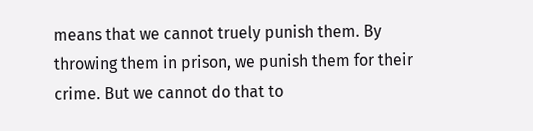means that we cannot truely punish them. By throwing them in prison, we punish them for their crime. But we cannot do that to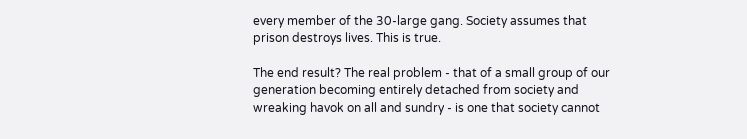every member of the 30-large gang. Society assumes that prison destroys lives. This is true.

The end result? The real problem - that of a small group of our generation becoming entirely detached from society and wreaking havok on all and sundry - is one that society cannot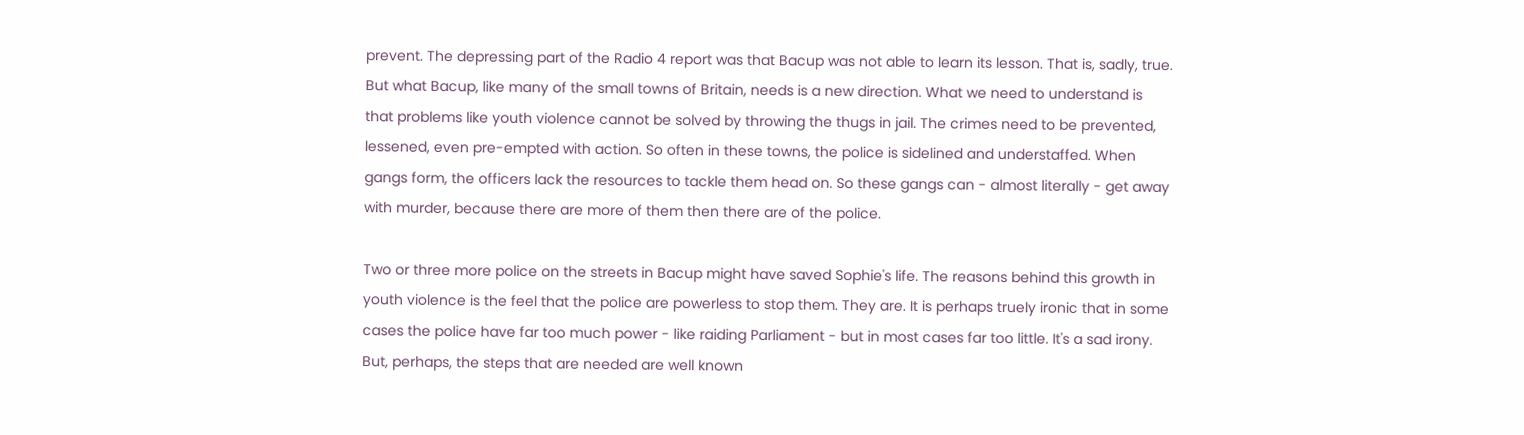prevent. The depressing part of the Radio 4 report was that Bacup was not able to learn its lesson. That is, sadly, true. But what Bacup, like many of the small towns of Britain, needs is a new direction. What we need to understand is that problems like youth violence cannot be solved by throwing the thugs in jail. The crimes need to be prevented, lessened, even pre-empted with action. So often in these towns, the police is sidelined and understaffed. When gangs form, the officers lack the resources to tackle them head on. So these gangs can - almost literally - get away with murder, because there are more of them then there are of the police.

Two or three more police on the streets in Bacup might have saved Sophie's life. The reasons behind this growth in youth violence is the feel that the police are powerless to stop them. They are. It is perhaps truely ironic that in some cases the police have far too much power - like raiding Parliament - but in most cases far too little. It's a sad irony. But, perhaps, the steps that are needed are well known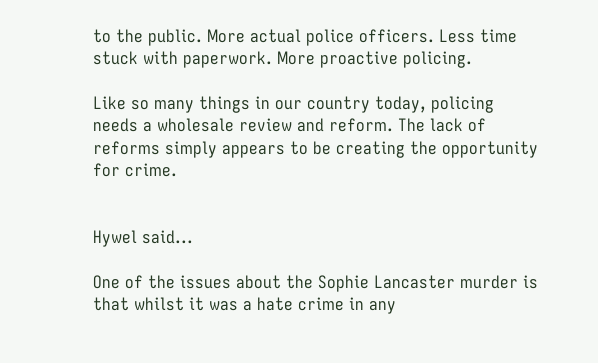to the public. More actual police officers. Less time stuck with paperwork. More proactive policing.

Like so many things in our country today, policing needs a wholesale review and reform. The lack of reforms simply appears to be creating the opportunity for crime.


Hywel said...

One of the issues about the Sophie Lancaster murder is that whilst it was a hate crime in any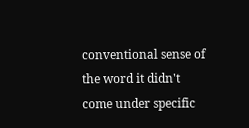conventional sense of the word it didn't come under specific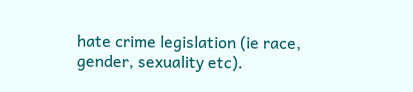hate crime legislation (ie race, gender, sexuality etc).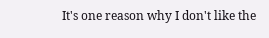It's one reason why I don't like the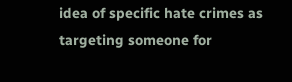idea of specific hate crimes as targeting someone for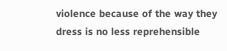violence because of the way they dress is no less reprehensible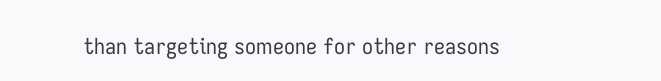than targeting someone for other reasons